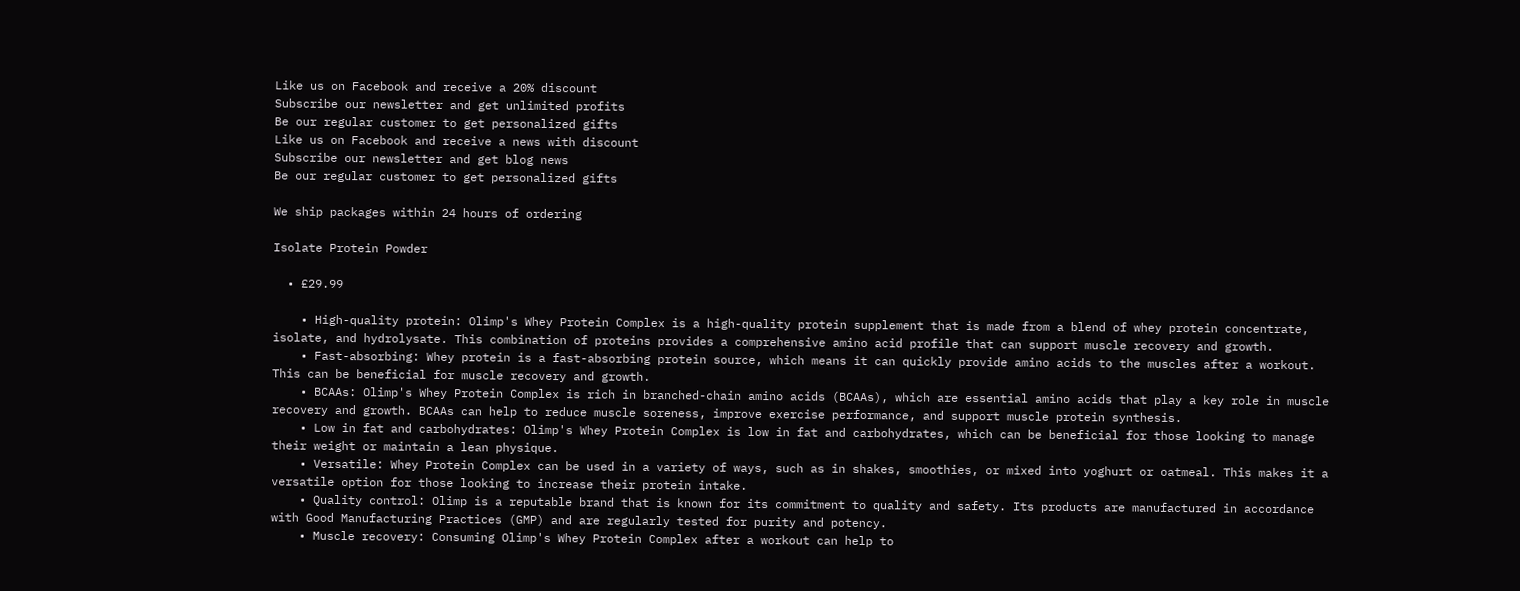Like us on Facebook and receive a 20% discount
Subscribe our newsletter and get unlimited profits
Be our regular customer to get personalized gifts
Like us on Facebook and receive a news with discount
Subscribe our newsletter and get blog news
Be our regular customer to get personalized gifts

We ship packages within 24 hours of ordering

Isolate Protein Powder

  • £29.99

    • High-quality protein: Olimp's Whey Protein Complex is a high-quality protein supplement that is made from a blend of whey protein concentrate, isolate, and hydrolysate. This combination of proteins provides a comprehensive amino acid profile that can support muscle recovery and growth.
    • Fast-absorbing: Whey protein is a fast-absorbing protein source, which means it can quickly provide amino acids to the muscles after a workout. This can be beneficial for muscle recovery and growth.
    • BCAAs: Olimp's Whey Protein Complex is rich in branched-chain amino acids (BCAAs), which are essential amino acids that play a key role in muscle recovery and growth. BCAAs can help to reduce muscle soreness, improve exercise performance, and support muscle protein synthesis.
    • Low in fat and carbohydrates: Olimp's Whey Protein Complex is low in fat and carbohydrates, which can be beneficial for those looking to manage their weight or maintain a lean physique.
    • Versatile: Whey Protein Complex can be used in a variety of ways, such as in shakes, smoothies, or mixed into yoghurt or oatmeal. This makes it a versatile option for those looking to increase their protein intake.
    • Quality control: Olimp is a reputable brand that is known for its commitment to quality and safety. Its products are manufactured in accordance with Good Manufacturing Practices (GMP) and are regularly tested for purity and potency.
    • Muscle recovery: Consuming Olimp's Whey Protein Complex after a workout can help to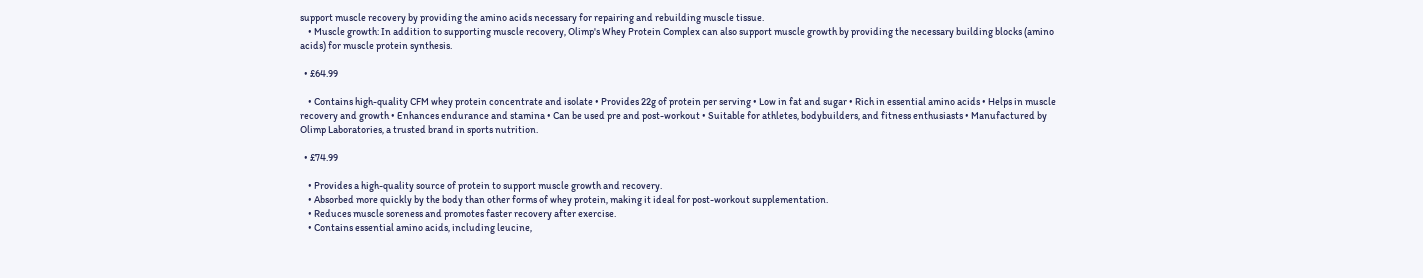support muscle recovery by providing the amino acids necessary for repairing and rebuilding muscle tissue.
    • Muscle growth: In addition to supporting muscle recovery, Olimp's Whey Protein Complex can also support muscle growth by providing the necessary building blocks (amino acids) for muscle protein synthesis.

  • £64.99

    • Contains high-quality CFM whey protein concentrate and isolate • Provides 22g of protein per serving • Low in fat and sugar • Rich in essential amino acids • Helps in muscle recovery and growth • Enhances endurance and stamina • Can be used pre and post-workout • Suitable for athletes, bodybuilders, and fitness enthusiasts • Manufactured by Olimp Laboratories, a trusted brand in sports nutrition.

  • £74.99

    • Provides a high-quality source of protein to support muscle growth and recovery.
    • Absorbed more quickly by the body than other forms of whey protein, making it ideal for post-workout supplementation.
    • Reduces muscle soreness and promotes faster recovery after exercise.
    • Contains essential amino acids, including leucine,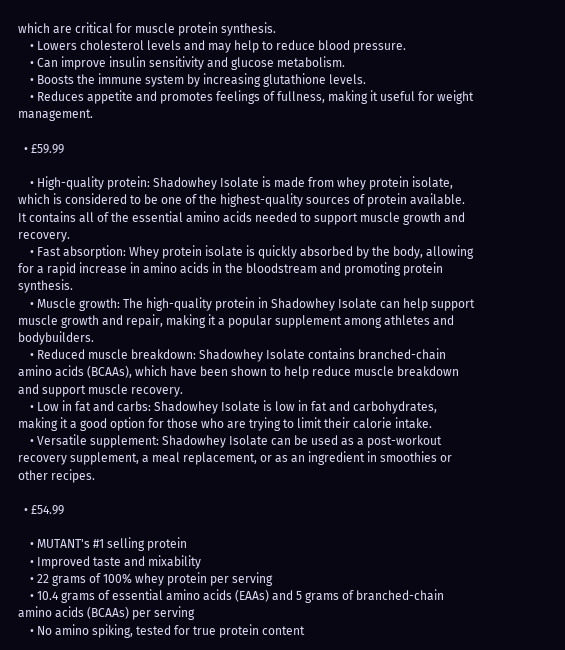which are critical for muscle protein synthesis.
    • Lowers cholesterol levels and may help to reduce blood pressure.
    • Can improve insulin sensitivity and glucose metabolism.
    • Boosts the immune system by increasing glutathione levels.
    • Reduces appetite and promotes feelings of fullness, making it useful for weight management.

  • £59.99

    • High-quality protein: Shadowhey Isolate is made from whey protein isolate, which is considered to be one of the highest-quality sources of protein available. It contains all of the essential amino acids needed to support muscle growth and recovery.
    • Fast absorption: Whey protein isolate is quickly absorbed by the body, allowing for a rapid increase in amino acids in the bloodstream and promoting protein synthesis.
    • Muscle growth: The high-quality protein in Shadowhey Isolate can help support muscle growth and repair, making it a popular supplement among athletes and bodybuilders.
    • Reduced muscle breakdown: Shadowhey Isolate contains branched-chain amino acids (BCAAs), which have been shown to help reduce muscle breakdown and support muscle recovery.
    • Low in fat and carbs: Shadowhey Isolate is low in fat and carbohydrates, making it a good option for those who are trying to limit their calorie intake.
    • Versatile supplement: Shadowhey Isolate can be used as a post-workout recovery supplement, a meal replacement, or as an ingredient in smoothies or other recipes.

  • £54.99

    • MUTANT's #1 selling protein
    • Improved taste and mixability
    • 22 grams of 100% whey protein per serving
    • 10.4 grams of essential amino acids (EAAs) and 5 grams of branched-chain amino acids (BCAAs) per serving
    • No amino spiking, tested for true protein content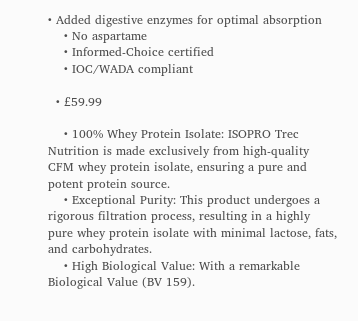• Added digestive enzymes for optimal absorption
    • No aspartame
    • Informed-Choice certified
    • IOC/WADA compliant

  • £59.99

    • 100% Whey Protein Isolate: ISOPRO Trec Nutrition is made exclusively from high-quality CFM whey protein isolate, ensuring a pure and potent protein source.
    • Exceptional Purity: This product undergoes a rigorous filtration process, resulting in a highly pure whey protein isolate with minimal lactose, fats, and carbohydrates.
    • High Biological Value: With a remarkable Biological Value (BV 159).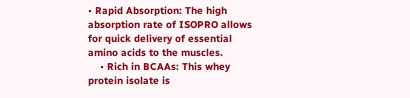• Rapid Absorption: The high absorption rate of ISOPRO allows for quick delivery of essential amino acids to the muscles.
    • Rich in BCAAs: This whey protein isolate is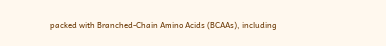packed with Branched-Chain Amino Acids (BCAAs), including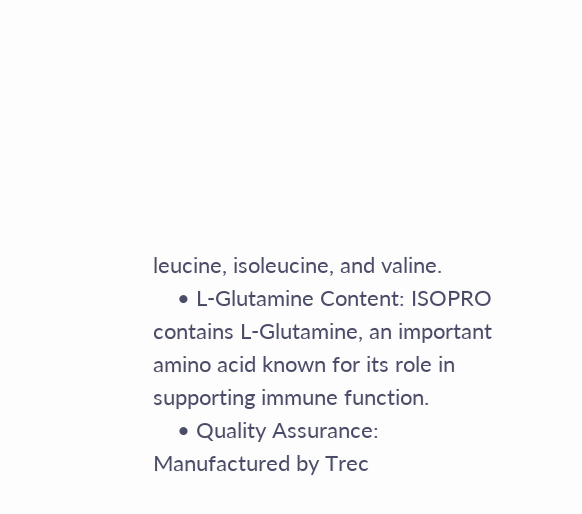leucine, isoleucine, and valine.
    • L-Glutamine Content: ISOPRO contains L-Glutamine, an important amino acid known for its role in supporting immune function.
    • Quality Assurance: Manufactured by Trec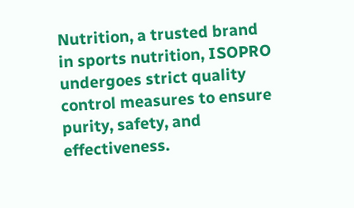Nutrition, a trusted brand in sports nutrition, ISOPRO undergoes strict quality control measures to ensure purity, safety, and effectiveness.